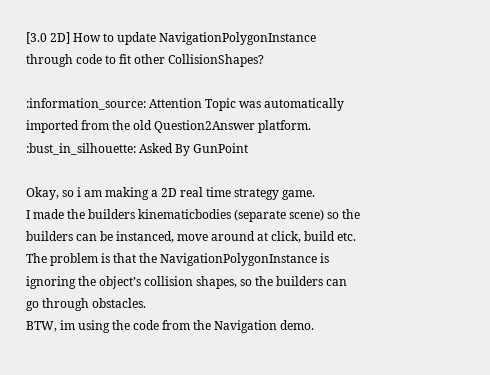[3.0 2D] How to update NavigationPolygonInstance through code to fit other CollisionShapes?

:information_source: Attention Topic was automatically imported from the old Question2Answer platform.
:bust_in_silhouette: Asked By GunPoint

Okay, so i am making a 2D real time strategy game.
I made the builders kinematicbodies (separate scene) so the builders can be instanced, move around at click, build etc.
The problem is that the NavigationPolygonInstance is ignoring the object’s collision shapes, so the builders can go through obstacles.
BTW, im using the code from the Navigation demo.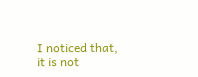I noticed that, it is not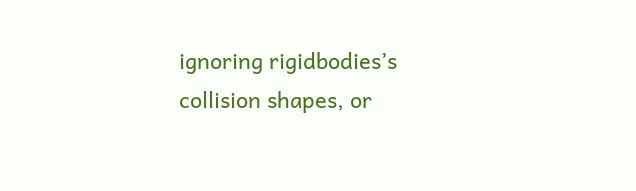ignoring rigidbodies’s collision shapes, or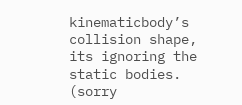kinematicbody’s collision shape, its ignoring the static bodies.
(sorry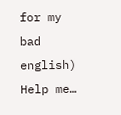for my bad english)
Help me…